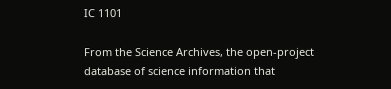IC 1101

From the Science Archives, the open-project database of science information that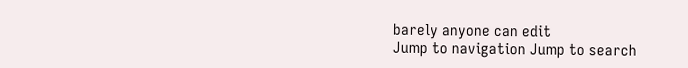barely anyone can edit
Jump to navigation Jump to search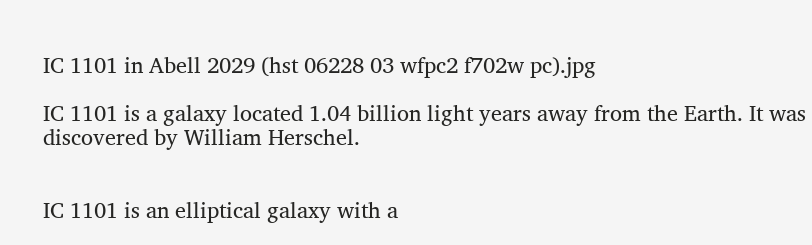IC 1101 in Abell 2029 (hst 06228 03 wfpc2 f702w pc).jpg

IC 1101 is a galaxy located 1.04 billion light years away from the Earth. It was discovered by William Herschel.


IC 1101 is an elliptical galaxy with a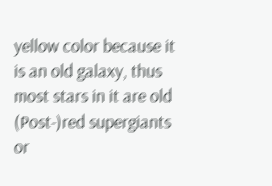yellow color because it is an old galaxy, thus most stars in it are old (Post-)red supergiants or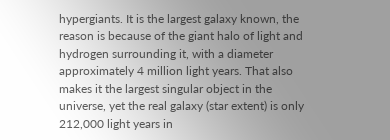hypergiants. It is the largest galaxy known, the reason is because of the giant halo of light and hydrogen surrounding it, with a diameter approximately 4 million light years. That also makes it the largest singular object in the universe, yet the real galaxy (star extent) is only 212,000 light years in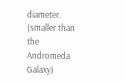diameter. (smaller than the Andromeda Galaxy)